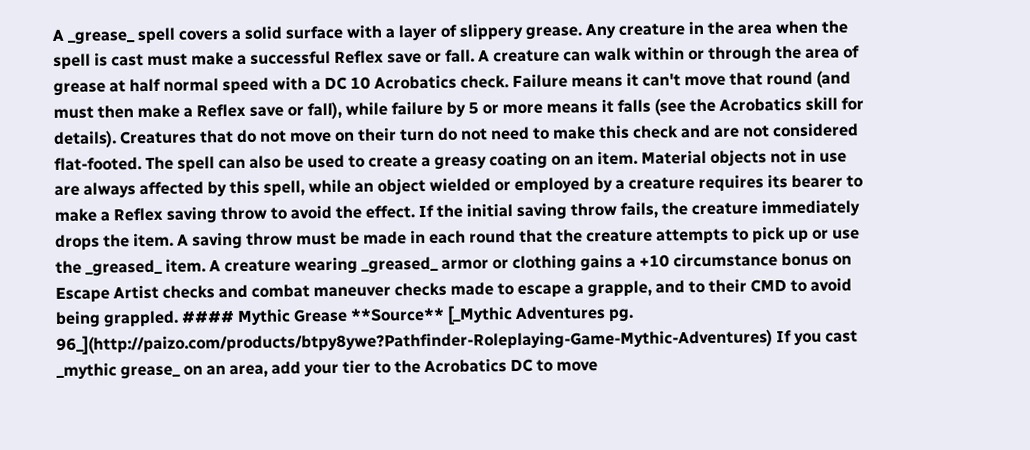A _grease_ spell covers a solid surface with a layer of slippery grease. Any creature in the area when the spell is cast must make a successful Reflex save or fall. A creature can walk within or through the area of grease at half normal speed with a DC 10 Acrobatics check. Failure means it can't move that round (and must then make a Reflex save or fall), while failure by 5 or more means it falls (see the Acrobatics skill for details). Creatures that do not move on their turn do not need to make this check and are not considered flat-footed. The spell can also be used to create a greasy coating on an item. Material objects not in use are always affected by this spell, while an object wielded or employed by a creature requires its bearer to make a Reflex saving throw to avoid the effect. If the initial saving throw fails, the creature immediately drops the item. A saving throw must be made in each round that the creature attempts to pick up or use the _greased_ item. A creature wearing _greased_ armor or clothing gains a +10 circumstance bonus on Escape Artist checks and combat maneuver checks made to escape a grapple, and to their CMD to avoid being grappled. #### Mythic Grease **Source** [_Mythic Adventures pg. 96_](http://paizo.com/products/btpy8ywe?Pathfinder-Roleplaying-Game-Mythic-Adventures) If you cast _mythic grease_ on an area, add your tier to the Acrobatics DC to move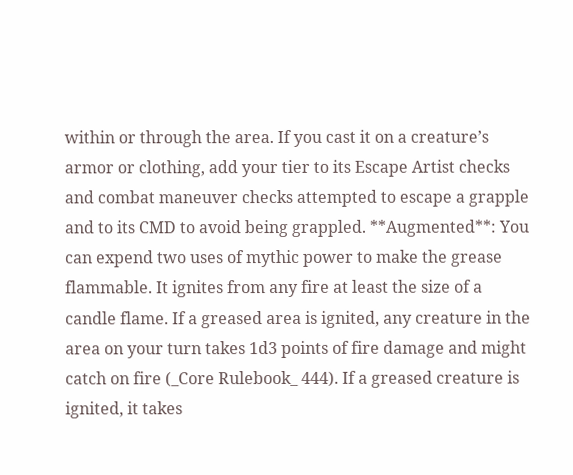within or through the area. If you cast it on a creature’s armor or clothing, add your tier to its Escape Artist checks and combat maneuver checks attempted to escape a grapple and to its CMD to avoid being grappled. **Augmented**: You can expend two uses of mythic power to make the grease flammable. It ignites from any fire at least the size of a candle flame. If a greased area is ignited, any creature in the area on your turn takes 1d3 points of fire damage and might catch on fire (_Core Rulebook_ 444). If a greased creature is ignited, it takes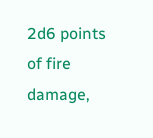2d6 points of fire damage,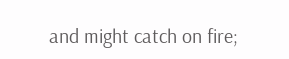and might catch on fire;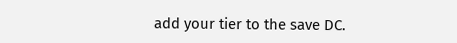add your tier to the save DC.